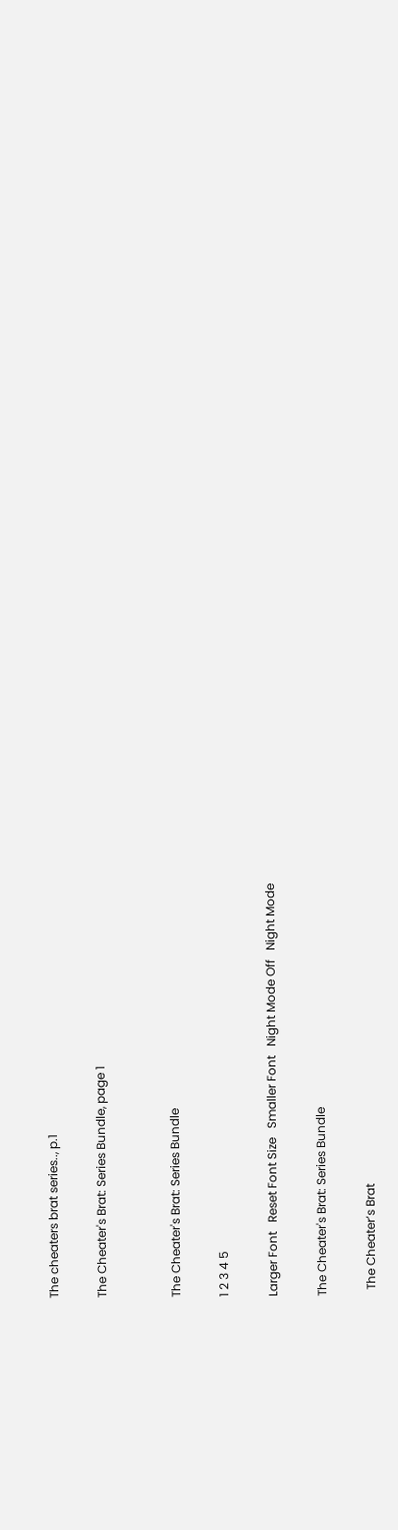The cheaters brat series.., p.1

The Cheater's Brat: Series Bundle, page 1


The Cheater's Brat: Series Bundle

1 2 3 4 5

Larger Font   Reset Font Size   Smaller Font   Night Mode Off   Night Mode

The Cheater's Brat: Series Bundle

  The Cheater’s Brat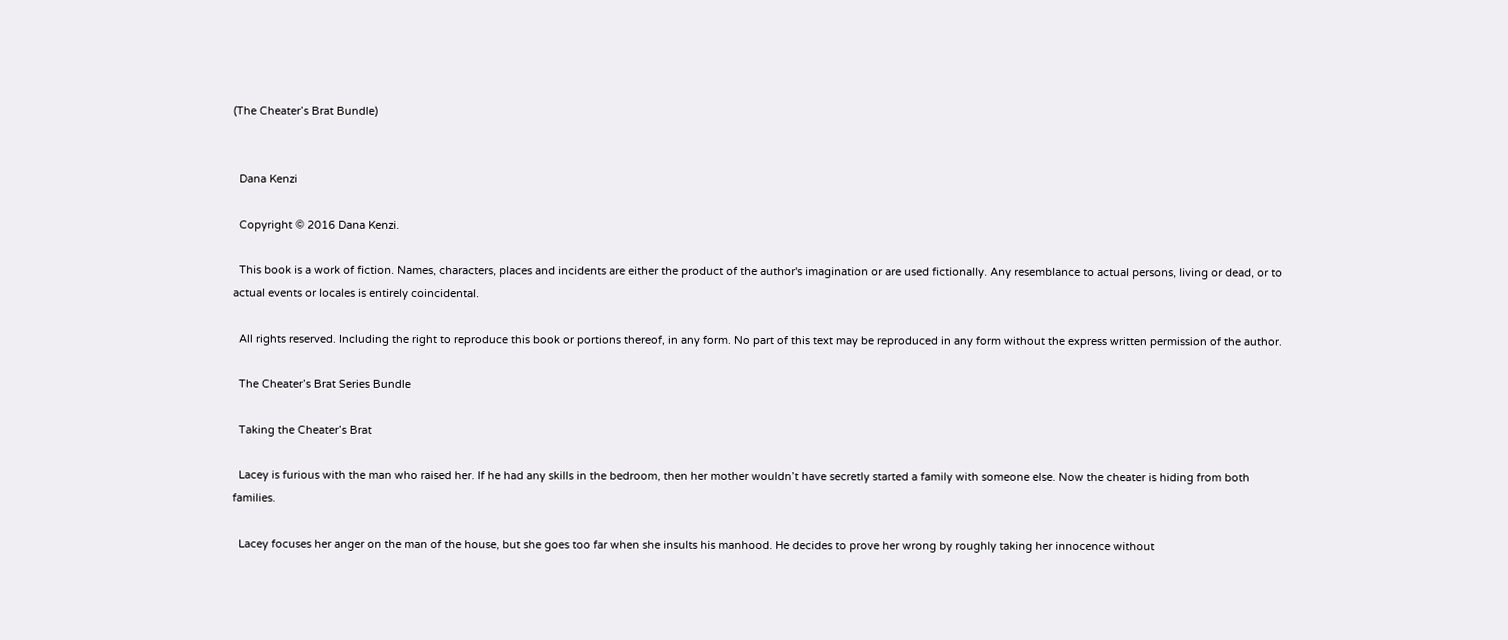(The Cheater’s Brat Bundle)


  Dana Kenzi

  Copyright © 2016 Dana Kenzi.

  This book is a work of fiction. Names, characters, places and incidents are either the product of the author's imagination or are used fictionally. Any resemblance to actual persons, living or dead, or to actual events or locales is entirely coincidental.

  All rights reserved. Including the right to reproduce this book or portions thereof, in any form. No part of this text may be reproduced in any form without the express written permission of the author.

  The Cheater’s Brat Series Bundle

  Taking the Cheater’s Brat

  Lacey is furious with the man who raised her. If he had any skills in the bedroom, then her mother wouldn’t have secretly started a family with someone else. Now the cheater is hiding from both families.

  Lacey focuses her anger on the man of the house, but she goes too far when she insults his manhood. He decides to prove her wrong by roughly taking her innocence without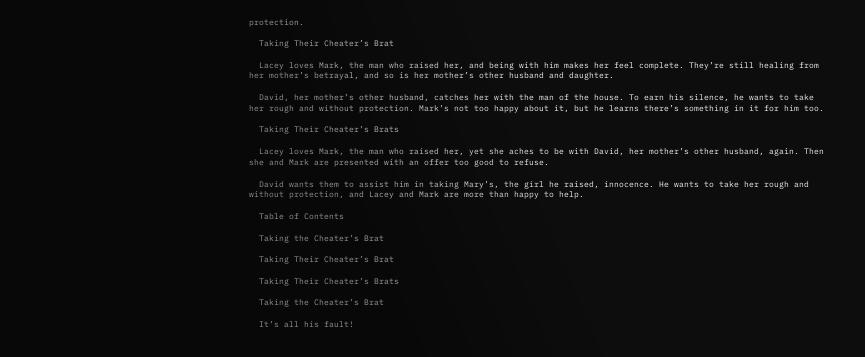protection.

  Taking Their Cheater’s Brat

  Lacey loves Mark, the man who raised her, and being with him makes her feel complete. They’re still healing from her mother’s betrayal, and so is her mother’s other husband and daughter.

  David, her mother’s other husband, catches her with the man of the house. To earn his silence, he wants to take her rough and without protection. Mark’s not too happy about it, but he learns there’s something in it for him too.

  Taking Their Cheater’s Brats

  Lacey loves Mark, the man who raised her, yet she aches to be with David, her mother’s other husband, again. Then she and Mark are presented with an offer too good to refuse.

  David wants them to assist him in taking Mary’s, the girl he raised, innocence. He wants to take her rough and without protection, and Lacey and Mark are more than happy to help.

  Table of Contents

  Taking the Cheater’s Brat

  Taking Their Cheater’s Brat

  Taking Their Cheater’s Brats

  Taking the Cheater’s Brat

  It’s all his fault!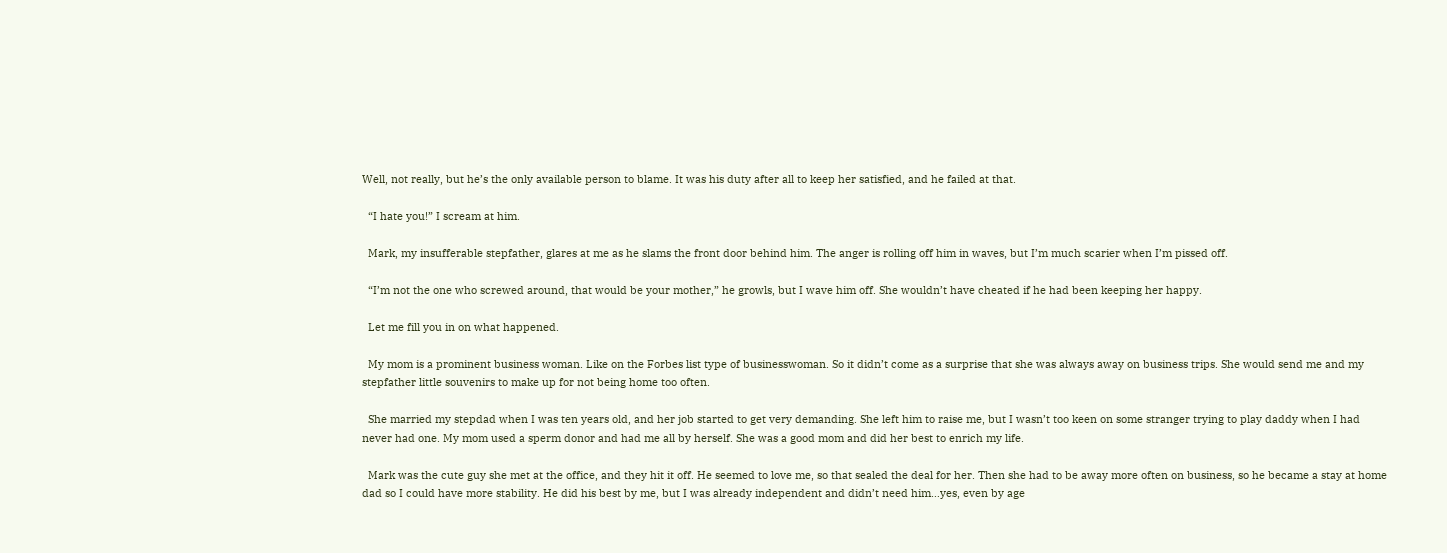Well, not really, but he’s the only available person to blame. It was his duty after all to keep her satisfied, and he failed at that.

  “I hate you!” I scream at him.

  Mark, my insufferable stepfather, glares at me as he slams the front door behind him. The anger is rolling off him in waves, but I’m much scarier when I’m pissed off.

  “I’m not the one who screwed around, that would be your mother,” he growls, but I wave him off. She wouldn’t have cheated if he had been keeping her happy.

  Let me fill you in on what happened.

  My mom is a prominent business woman. Like on the Forbes list type of businesswoman. So it didn’t come as a surprise that she was always away on business trips. She would send me and my stepfather little souvenirs to make up for not being home too often.

  She married my stepdad when I was ten years old, and her job started to get very demanding. She left him to raise me, but I wasn’t too keen on some stranger trying to play daddy when I had never had one. My mom used a sperm donor and had me all by herself. She was a good mom and did her best to enrich my life.

  Mark was the cute guy she met at the office, and they hit it off. He seemed to love me, so that sealed the deal for her. Then she had to be away more often on business, so he became a stay at home dad so I could have more stability. He did his best by me, but I was already independent and didn’t need him…yes, even by age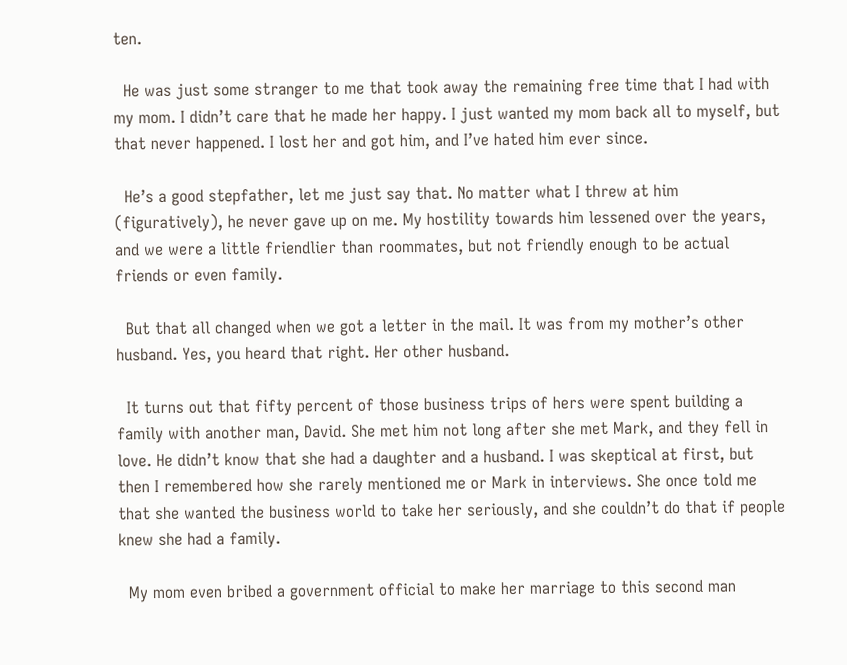ten.

  He was just some stranger to me that took away the remaining free time that I had with my mom. I didn’t care that he made her happy. I just wanted my mom back all to myself, but that never happened. I lost her and got him, and I’ve hated him ever since.

  He’s a good stepfather, let me just say that. No matter what I threw at him (figuratively), he never gave up on me. My hostility towards him lessened over the years, and we were a little friendlier than roommates, but not friendly enough to be actual friends or even family.

  But that all changed when we got a letter in the mail. It was from my mother’s other husband. Yes, you heard that right. Her other husband.

  It turns out that fifty percent of those business trips of hers were spent building a family with another man, David. She met him not long after she met Mark, and they fell in love. He didn’t know that she had a daughter and a husband. I was skeptical at first, but then I remembered how she rarely mentioned me or Mark in interviews. She once told me that she wanted the business world to take her seriously, and she couldn’t do that if people knew she had a family.

  My mom even bribed a government official to make her marriage to this second man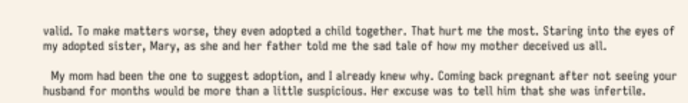valid. To make matters worse, they even adopted a child together. That hurt me the most. Staring into the eyes of my adopted sister, Mary, as she and her father told me the sad tale of how my mother deceived us all.

  My mom had been the one to suggest adoption, and I already knew why. Coming back pregnant after not seeing your husband for months would be more than a little suspicious. Her excuse was to tell him that she was infertile.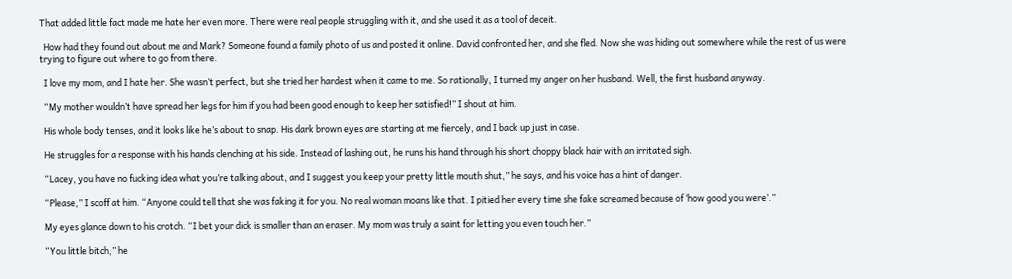That added little fact made me hate her even more. There were real people struggling with it, and she used it as a tool of deceit.

  How had they found out about me and Mark? Someone found a family photo of us and posted it online. David confronted her, and she fled. Now she was hiding out somewhere while the rest of us were trying to figure out where to go from there.

  I love my mom, and I hate her. She wasn’t perfect, but she tried her hardest when it came to me. So rationally, I turned my anger on her husband. Well, the first husband anyway.

  “My mother wouldn’t have spread her legs for him if you had been good enough to keep her satisfied!” I shout at him.

  His whole body tenses, and it looks like he’s about to snap. His dark brown eyes are starting at me fiercely, and I back up just in case.

  He struggles for a response with his hands clenching at his side. Instead of lashing out, he runs his hand through his short choppy black hair with an irritated sigh.

  “Lacey, you have no fucking idea what you’re talking about, and I suggest you keep your pretty little mouth shut,” he says, and his voice has a hint of danger.

  “Please,” I scoff at him. “Anyone could tell that she was faking it for you. No real woman moans like that. I pitied her every time she fake screamed because of ‘how good you were’.”

  My eyes glance down to his crotch. “I bet your dick is smaller than an eraser. My mom was truly a saint for letting you even touch her.”

  “You little bitch,” he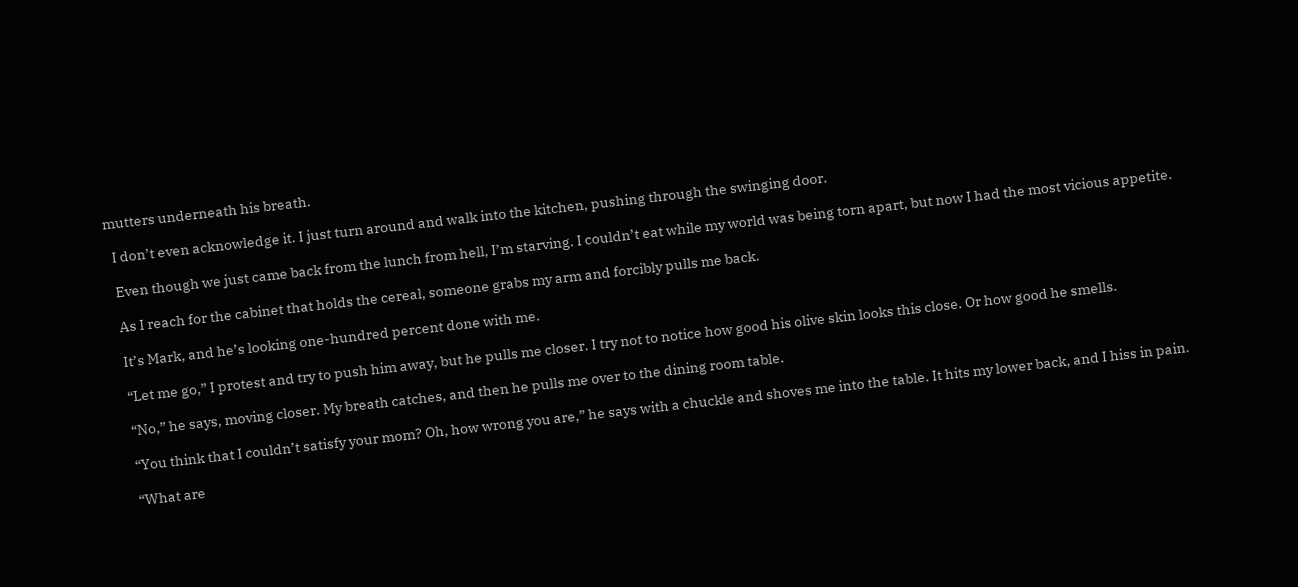mutters underneath his breath.

  I don’t even acknowledge it. I just turn around and walk into the kitchen, pushing through the swinging door.

  Even though we just came back from the lunch from hell, I’m starving. I couldn’t eat while my world was being torn apart, but now I had the most vicious appetite.

  As I reach for the cabinet that holds the cereal, someone grabs my arm and forcibly pulls me back.

  It’s Mark, and he’s looking one-hundred percent done with me.

  “Let me go,” I protest and try to push him away, but he pulls me closer. I try not to notice how good his olive skin looks this close. Or how good he smells.

  “No,” he says, moving closer. My breath catches, and then he pulls me over to the dining room table.

  “You think that I couldn’t satisfy your mom? Oh, how wrong you are,” he says with a chuckle and shoves me into the table. It hits my lower back, and I hiss in pain.

  “What are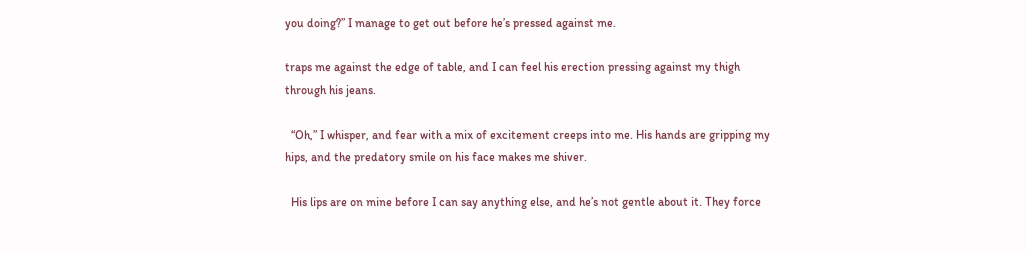you doing?” I manage to get out before he’s pressed against me.

traps me against the edge of table, and I can feel his erection pressing against my thigh through his jeans.

  “Oh,” I whisper, and fear with a mix of excitement creeps into me. His hands are gripping my hips, and the predatory smile on his face makes me shiver.

  His lips are on mine before I can say anything else, and he’s not gentle about it. They force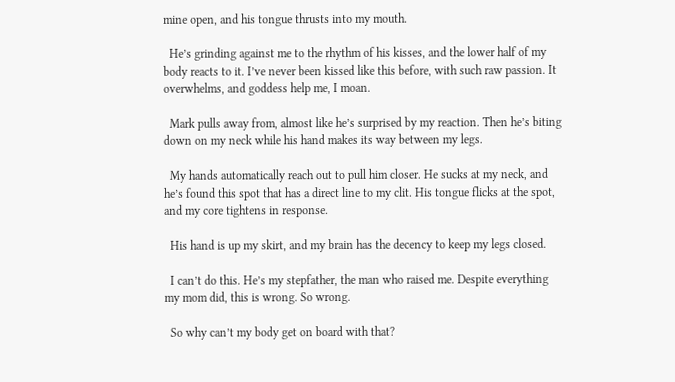mine open, and his tongue thrusts into my mouth.

  He’s grinding against me to the rhythm of his kisses, and the lower half of my body reacts to it. I’ve never been kissed like this before, with such raw passion. It overwhelms, and goddess help me, I moan.

  Mark pulls away from, almost like he’s surprised by my reaction. Then he’s biting down on my neck while his hand makes its way between my legs.

  My hands automatically reach out to pull him closer. He sucks at my neck, and he’s found this spot that has a direct line to my clit. His tongue flicks at the spot, and my core tightens in response.

  His hand is up my skirt, and my brain has the decency to keep my legs closed.

  I can’t do this. He’s my stepfather, the man who raised me. Despite everything my mom did, this is wrong. So wrong.

  So why can’t my body get on board with that?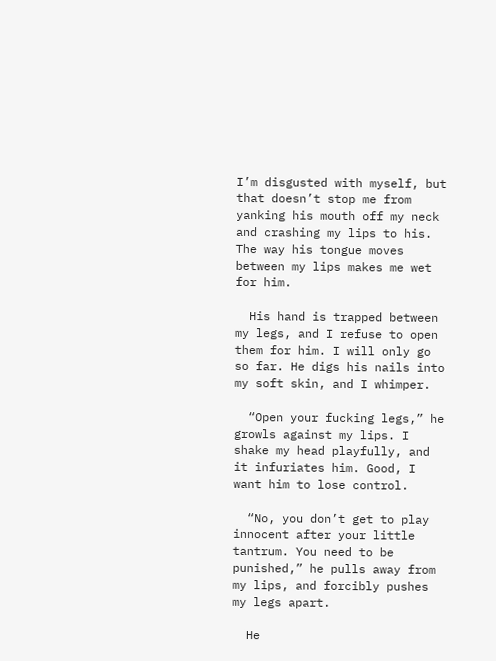I’m disgusted with myself, but that doesn’t stop me from yanking his mouth off my neck and crashing my lips to his. The way his tongue moves between my lips makes me wet for him.

  His hand is trapped between my legs, and I refuse to open them for him. I will only go so far. He digs his nails into my soft skin, and I whimper.

  “Open your fucking legs,” he growls against my lips. I shake my head playfully, and it infuriates him. Good, I want him to lose control.

  “No, you don’t get to play innocent after your little tantrum. You need to be punished,” he pulls away from my lips, and forcibly pushes my legs apart.

  He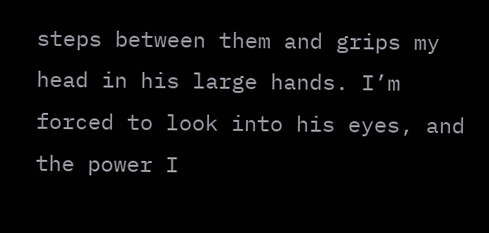steps between them and grips my head in his large hands. I’m forced to look into his eyes, and the power I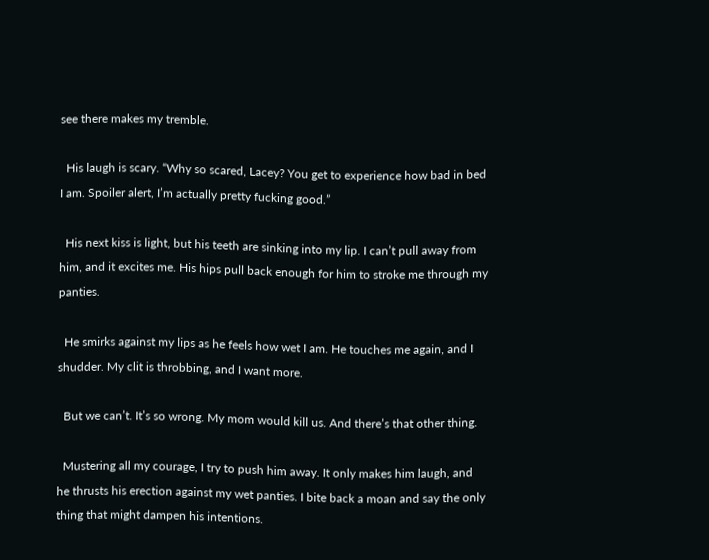see there makes my tremble.

  His laugh is scary. “Why so scared, Lacey? You get to experience how bad in bed I am. Spoiler alert, I’m actually pretty fucking good.”

  His next kiss is light, but his teeth are sinking into my lip. I can’t pull away from him, and it excites me. His hips pull back enough for him to stroke me through my panties.

  He smirks against my lips as he feels how wet I am. He touches me again, and I shudder. My clit is throbbing, and I want more.

  But we can’t. It’s so wrong. My mom would kill us. And there’s that other thing.

  Mustering all my courage, I try to push him away. It only makes him laugh, and he thrusts his erection against my wet panties. I bite back a moan and say the only thing that might dampen his intentions.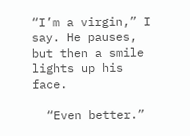“I’m a virgin,” I say. He pauses, but then a smile lights up his face.

  “Even better.”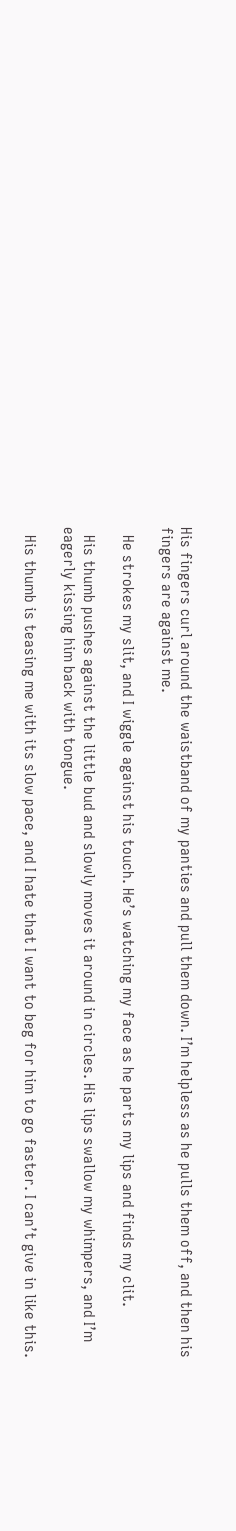His fingers curl around the waistband of my panties and pull them down. I’m helpless as he pulls them off, and then his fingers are against me.

  He strokes my slit, and I wiggle against his touch. He’s watching my face as he parts my lips and finds my clit.

  His thumb pushes against the little bud and slowly moves it around in circles. His lips swallow my whimpers, and I’m eagerly kissing him back with tongue.

  His thumb is teasing me with its slow pace, and I hate that I want to beg for him to go faster. I can’t give in like this.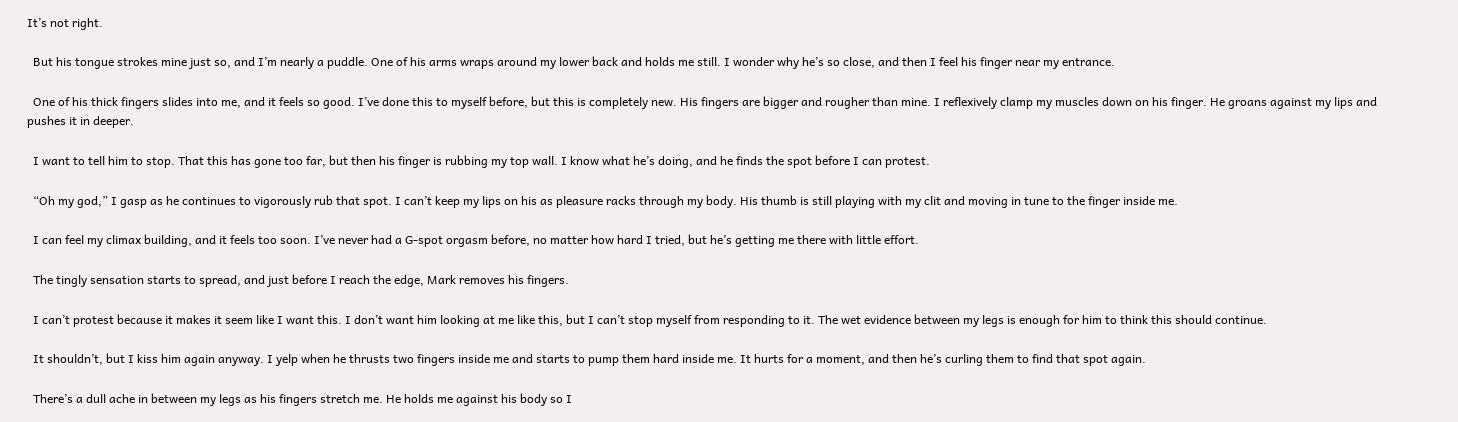It’s not right.

  But his tongue strokes mine just so, and I’m nearly a puddle. One of his arms wraps around my lower back and holds me still. I wonder why he’s so close, and then I feel his finger near my entrance.

  One of his thick fingers slides into me, and it feels so good. I’ve done this to myself before, but this is completely new. His fingers are bigger and rougher than mine. I reflexively clamp my muscles down on his finger. He groans against my lips and pushes it in deeper.

  I want to tell him to stop. That this has gone too far, but then his finger is rubbing my top wall. I know what he’s doing, and he finds the spot before I can protest.

  “Oh my god,” I gasp as he continues to vigorously rub that spot. I can’t keep my lips on his as pleasure racks through my body. His thumb is still playing with my clit and moving in tune to the finger inside me.

  I can feel my climax building, and it feels too soon. I’ve never had a G-spot orgasm before, no matter how hard I tried, but he’s getting me there with little effort.

  The tingly sensation starts to spread, and just before I reach the edge, Mark removes his fingers.

  I can’t protest because it makes it seem like I want this. I don’t want him looking at me like this, but I can’t stop myself from responding to it. The wet evidence between my legs is enough for him to think this should continue.

  It shouldn’t, but I kiss him again anyway. I yelp when he thrusts two fingers inside me and starts to pump them hard inside me. It hurts for a moment, and then he’s curling them to find that spot again.

  There’s a dull ache in between my legs as his fingers stretch me. He holds me against his body so I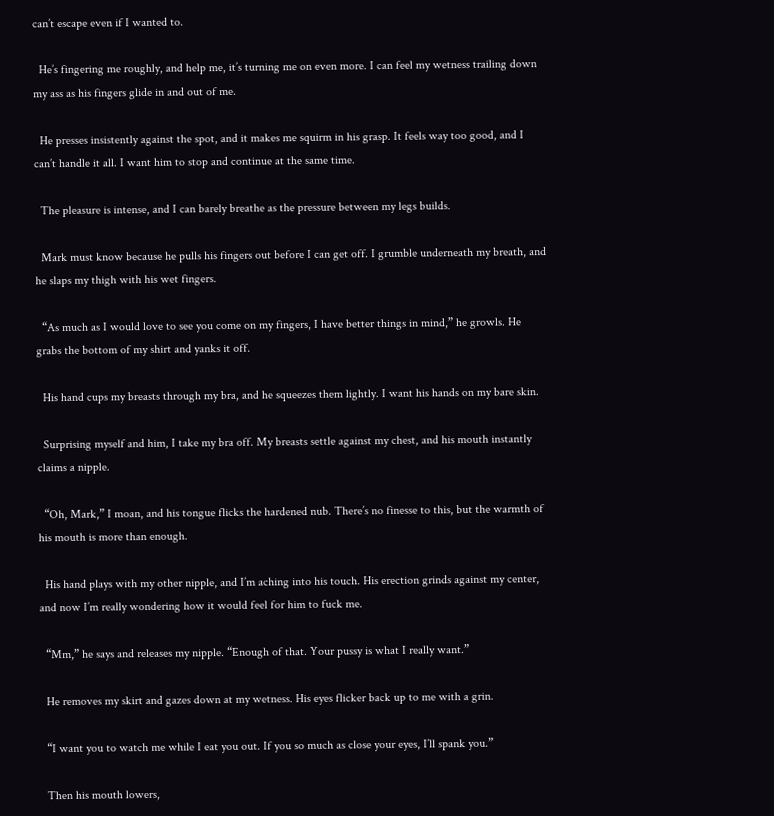can’t escape even if I wanted to.

  He’s fingering me roughly, and help me, it’s turning me on even more. I can feel my wetness trailing down my ass as his fingers glide in and out of me.

  He presses insistently against the spot, and it makes me squirm in his grasp. It feels way too good, and I can’t handle it all. I want him to stop and continue at the same time.

  The pleasure is intense, and I can barely breathe as the pressure between my legs builds.

  Mark must know because he pulls his fingers out before I can get off. I grumble underneath my breath, and he slaps my thigh with his wet fingers.

  “As much as I would love to see you come on my fingers, I have better things in mind,” he growls. He grabs the bottom of my shirt and yanks it off.

  His hand cups my breasts through my bra, and he squeezes them lightly. I want his hands on my bare skin.

  Surprising myself and him, I take my bra off. My breasts settle against my chest, and his mouth instantly claims a nipple.

  “Oh, Mark,” I moan, and his tongue flicks the hardened nub. There’s no finesse to this, but the warmth of his mouth is more than enough.

  His hand plays with my other nipple, and I’m aching into his touch. His erection grinds against my center, and now I’m really wondering how it would feel for him to fuck me.

  “Mm,” he says and releases my nipple. “Enough of that. Your pussy is what I really want.”

  He removes my skirt and gazes down at my wetness. His eyes flicker back up to me with a grin.

  “I want you to watch me while I eat you out. If you so much as close your eyes, I’ll spank you.”

  Then his mouth lowers,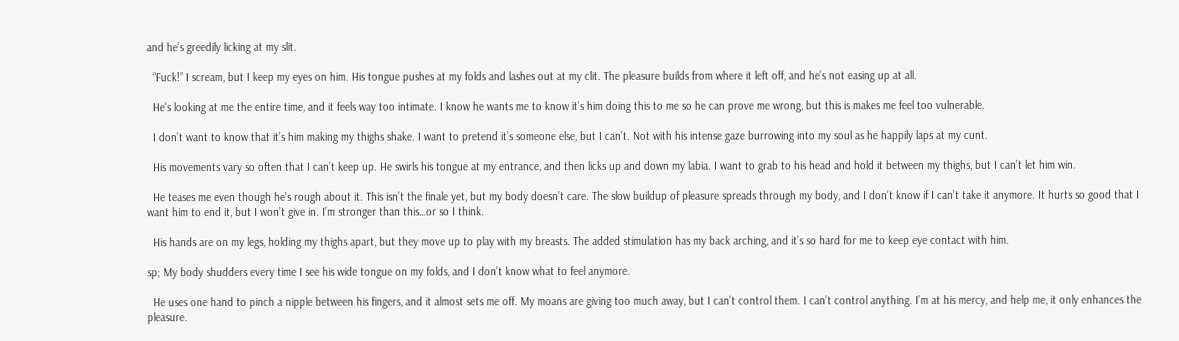and he’s greedily licking at my slit.

  “Fuck!” I scream, but I keep my eyes on him. His tongue pushes at my folds and lashes out at my clit. The pleasure builds from where it left off, and he’s not easing up at all.

  He’s looking at me the entire time, and it feels way too intimate. I know he wants me to know it’s him doing this to me so he can prove me wrong, but this is makes me feel too vulnerable.

  I don’t want to know that it’s him making my thighs shake. I want to pretend it’s someone else, but I can’t. Not with his intense gaze burrowing into my soul as he happily laps at my cunt.

  His movements vary so often that I can’t keep up. He swirls his tongue at my entrance, and then licks up and down my labia. I want to grab to his head and hold it between my thighs, but I can’t let him win.

  He teases me even though he’s rough about it. This isn’t the finale yet, but my body doesn’t care. The slow buildup of pleasure spreads through my body, and I don’t know if I can’t take it anymore. It hurts so good that I want him to end it, but I won’t give in. I’m stronger than this…or so I think.

  His hands are on my legs, holding my thighs apart, but they move up to play with my breasts. The added stimulation has my back arching, and it’s so hard for me to keep eye contact with him.

sp; My body shudders every time I see his wide tongue on my folds, and I don’t know what to feel anymore.

  He uses one hand to pinch a nipple between his fingers, and it almost sets me off. My moans are giving too much away, but I can’t control them. I can’t control anything. I’m at his mercy, and help me, it only enhances the pleasure.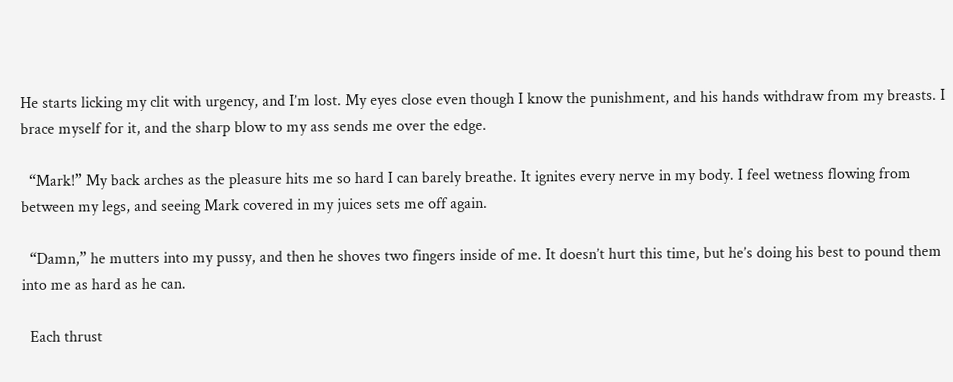He starts licking my clit with urgency, and I’m lost. My eyes close even though I know the punishment, and his hands withdraw from my breasts. I brace myself for it, and the sharp blow to my ass sends me over the edge.

  “Mark!” My back arches as the pleasure hits me so hard I can barely breathe. It ignites every nerve in my body. I feel wetness flowing from between my legs, and seeing Mark covered in my juices sets me off again.

  “Damn,” he mutters into my pussy, and then he shoves two fingers inside of me. It doesn’t hurt this time, but he’s doing his best to pound them into me as hard as he can.

  Each thrust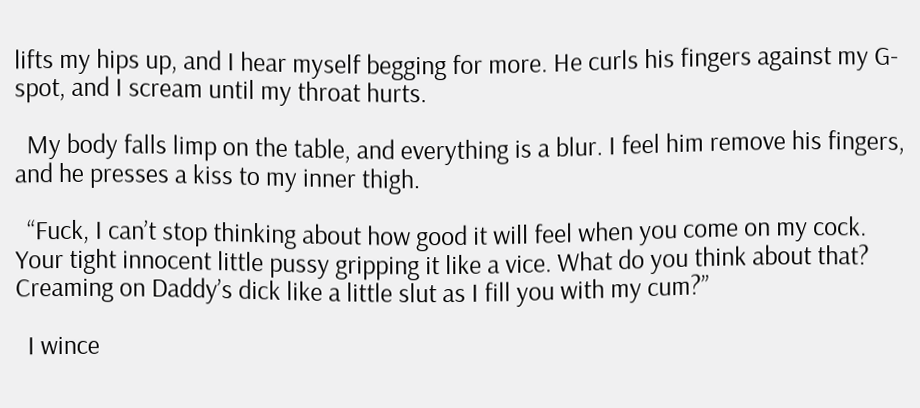lifts my hips up, and I hear myself begging for more. He curls his fingers against my G-spot, and I scream until my throat hurts.

  My body falls limp on the table, and everything is a blur. I feel him remove his fingers, and he presses a kiss to my inner thigh.

  “Fuck, I can’t stop thinking about how good it will feel when you come on my cock. Your tight innocent little pussy gripping it like a vice. What do you think about that? Creaming on Daddy’s dick like a little slut as I fill you with my cum?”

  I wince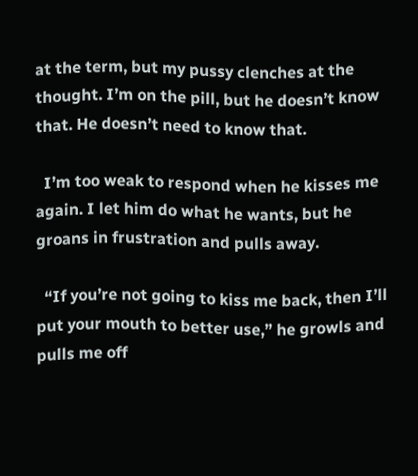at the term, but my pussy clenches at the thought. I’m on the pill, but he doesn’t know that. He doesn’t need to know that.

  I’m too weak to respond when he kisses me again. I let him do what he wants, but he groans in frustration and pulls away.

  “If you’re not going to kiss me back, then I’ll put your mouth to better use,” he growls and pulls me off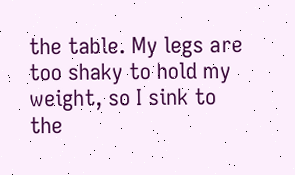the table. My legs are too shaky to hold my weight, so I sink to the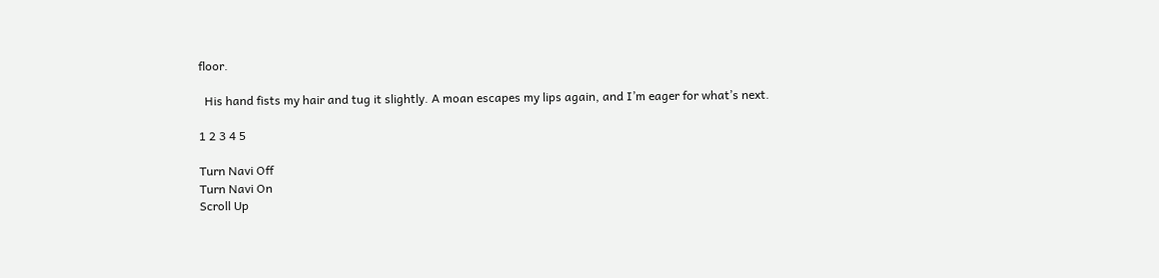floor.

  His hand fists my hair and tug it slightly. A moan escapes my lips again, and I’m eager for what’s next.

1 2 3 4 5

Turn Navi Off
Turn Navi On
Scroll Up